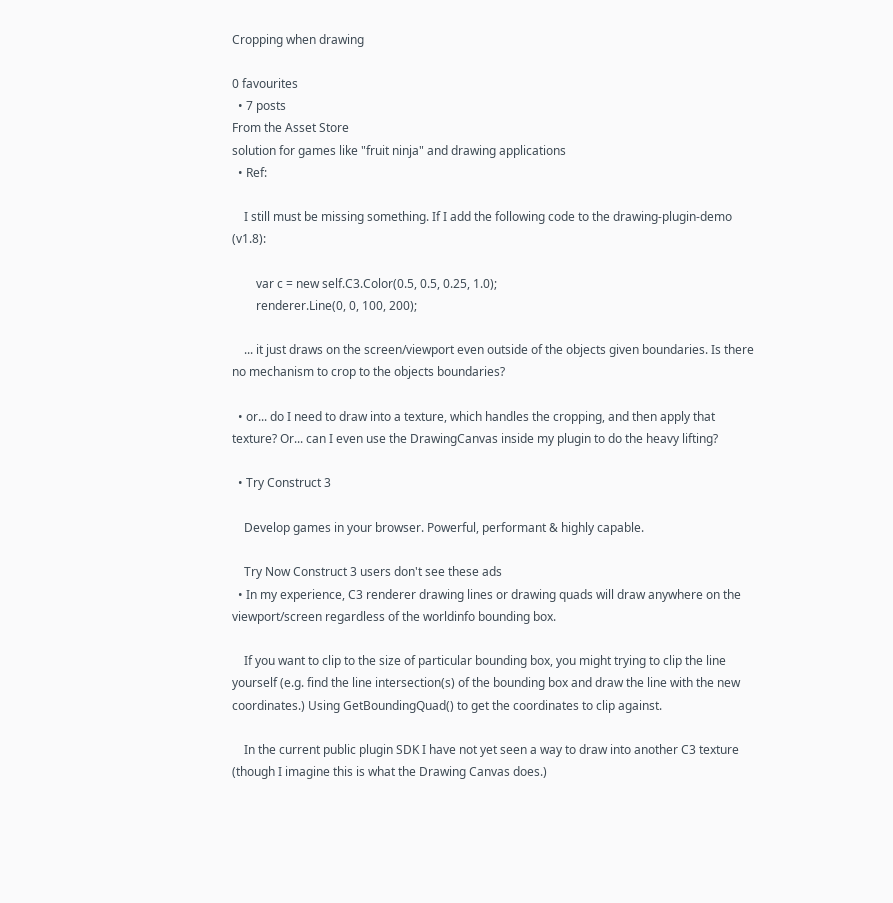Cropping when drawing

0 favourites
  • 7 posts
From the Asset Store
solution for games like "fruit ninja" and drawing applications
  • Ref:

    I still must be missing something. If I add the following code to the drawing-plugin-demo (v1.8):

        var c = new self.C3.Color(0.5, 0.5, 0.25, 1.0);
        renderer.Line(0, 0, 100, 200);

    ... it just draws on the screen/viewport even outside of the objects given boundaries. Is there no mechanism to crop to the objects boundaries?

  • or... do I need to draw into a texture, which handles the cropping, and then apply that texture? Or... can I even use the DrawingCanvas inside my plugin to do the heavy lifting?

  • Try Construct 3

    Develop games in your browser. Powerful, performant & highly capable.

    Try Now Construct 3 users don't see these ads
  • In my experience, C3 renderer drawing lines or drawing quads will draw anywhere on the viewport/screen regardless of the worldinfo bounding box.

    If you want to clip to the size of particular bounding box, you might trying to clip the line yourself (e.g. find the line intersection(s) of the bounding box and draw the line with the new coordinates.) Using GetBoundingQuad() to get the coordinates to clip against.

    In the current public plugin SDK I have not yet seen a way to draw into another C3 texture (though I imagine this is what the Drawing Canvas does.)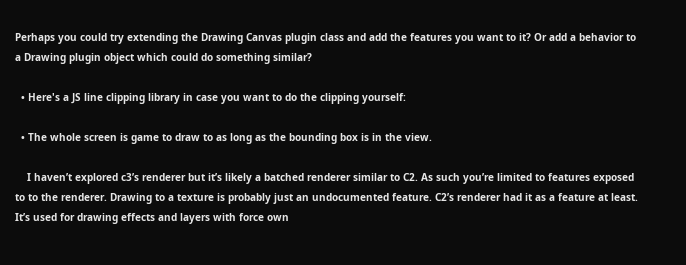Perhaps you could try extending the Drawing Canvas plugin class and add the features you want to it? Or add a behavior to a Drawing plugin object which could do something similar?

  • Here's a JS line clipping library in case you want to do the clipping yourself:

  • The whole screen is game to draw to as long as the bounding box is in the view.

    I haven’t explored c3’s renderer but it’s likely a batched renderer similar to C2. As such you’re limited to features exposed to to the renderer. Drawing to a texture is probably just an undocumented feature. C2’s renderer had it as a feature at least. It’s used for drawing effects and layers with force own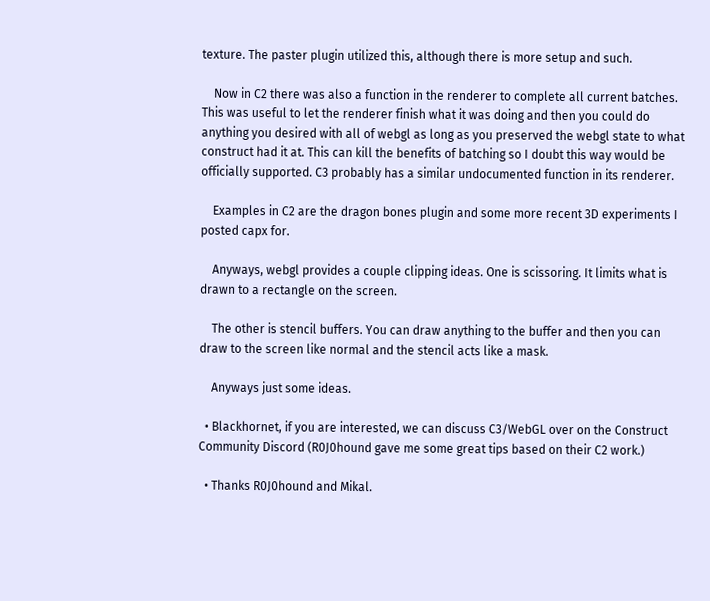texture. The paster plugin utilized this, although there is more setup and such.

    Now in C2 there was also a function in the renderer to complete all current batches. This was useful to let the renderer finish what it was doing and then you could do anything you desired with all of webgl as long as you preserved the webgl state to what construct had it at. This can kill the benefits of batching so I doubt this way would be officially supported. C3 probably has a similar undocumented function in its renderer.

    Examples in C2 are the dragon bones plugin and some more recent 3D experiments I posted capx for.

    Anyways, webgl provides a couple clipping ideas. One is scissoring. It limits what is drawn to a rectangle on the screen.

    The other is stencil buffers. You can draw anything to the buffer and then you can draw to the screen like normal and the stencil acts like a mask.

    Anyways just some ideas.

  • Blackhornet, if you are interested, we can discuss C3/WebGL over on the Construct Community Discord (R0J0hound gave me some great tips based on their C2 work.)

  • Thanks R0J0hound and Mikal.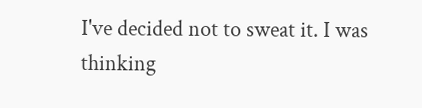I've decided not to sweat it. I was thinking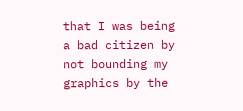that I was being a bad citizen by not bounding my graphics by the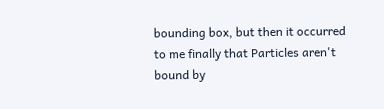bounding box, but then it occurred to me finally that Particles aren't bound by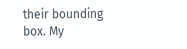their bounding box. My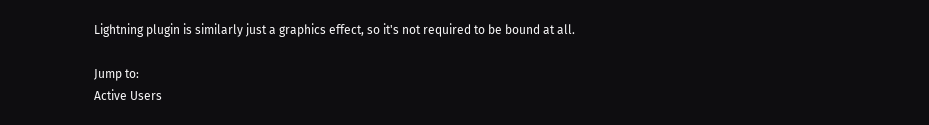Lightning plugin is similarly just a graphics effect, so it's not required to be bound at all.

Jump to:
Active Users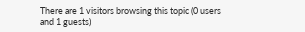There are 1 visitors browsing this topic (0 users and 1 guests)